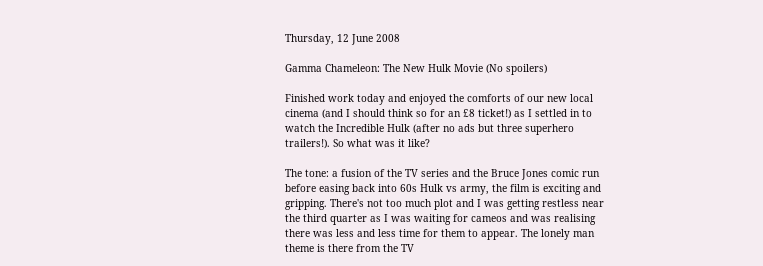Thursday, 12 June 2008

Gamma Chameleon: The New Hulk Movie (No spoilers)

Finished work today and enjoyed the comforts of our new local cinema (and I should think so for an £8 ticket!) as I settled in to watch the Incredible Hulk (after no ads but three superhero trailers!). So what was it like?

The tone: a fusion of the TV series and the Bruce Jones comic run before easing back into 60s Hulk vs army, the film is exciting and gripping. There's not too much plot and I was getting restless near the third quarter as I was waiting for cameos and was realising there was less and less time for them to appear. The lonely man theme is there from the TV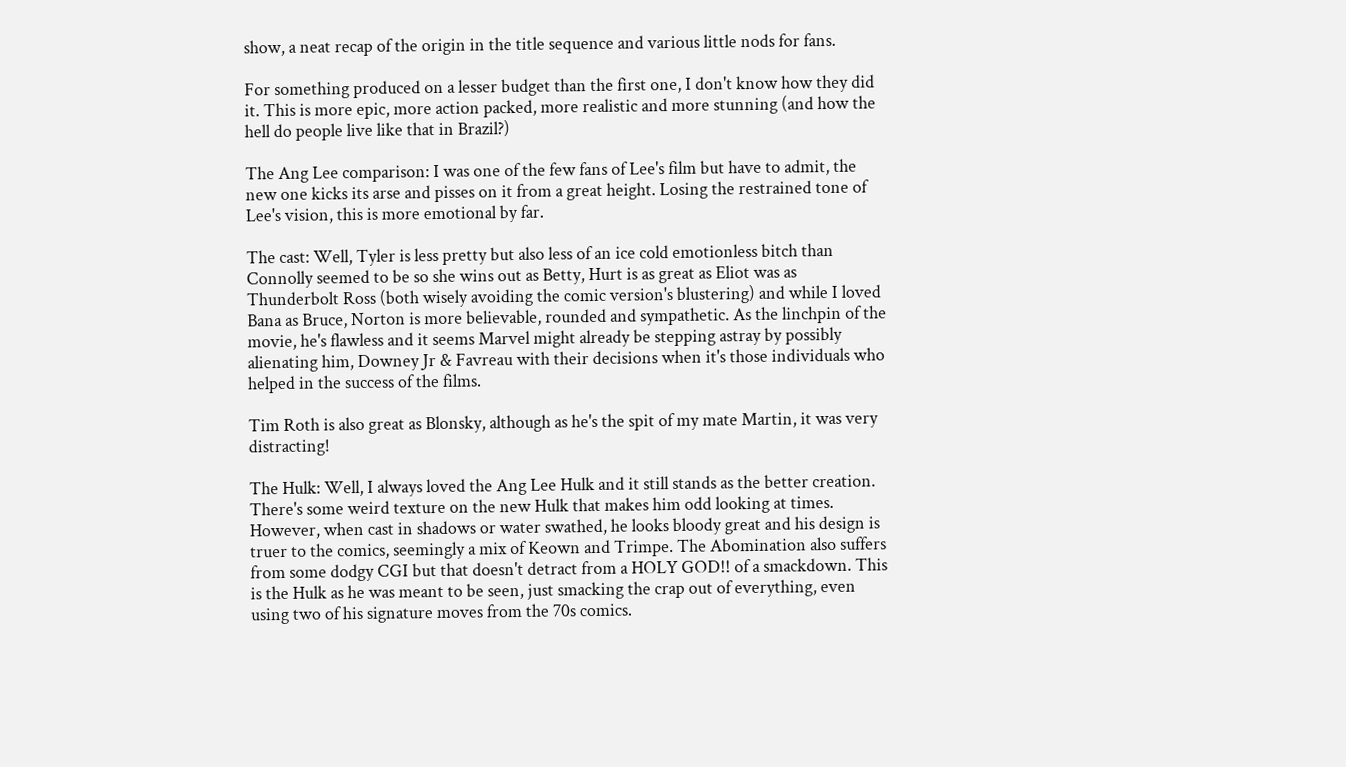show, a neat recap of the origin in the title sequence and various little nods for fans.

For something produced on a lesser budget than the first one, I don't know how they did it. This is more epic, more action packed, more realistic and more stunning (and how the hell do people live like that in Brazil?)

The Ang Lee comparison: I was one of the few fans of Lee's film but have to admit, the new one kicks its arse and pisses on it from a great height. Losing the restrained tone of Lee's vision, this is more emotional by far.

The cast: Well, Tyler is less pretty but also less of an ice cold emotionless bitch than Connolly seemed to be so she wins out as Betty, Hurt is as great as Eliot was as Thunderbolt Ross (both wisely avoiding the comic version's blustering) and while I loved Bana as Bruce, Norton is more believable, rounded and sympathetic. As the linchpin of the movie, he's flawless and it seems Marvel might already be stepping astray by possibly alienating him, Downey Jr & Favreau with their decisions when it's those individuals who helped in the success of the films.

Tim Roth is also great as Blonsky, although as he's the spit of my mate Martin, it was very distracting!

The Hulk: Well, I always loved the Ang Lee Hulk and it still stands as the better creation. There's some weird texture on the new Hulk that makes him odd looking at times. However, when cast in shadows or water swathed, he looks bloody great and his design is truer to the comics, seemingly a mix of Keown and Trimpe. The Abomination also suffers from some dodgy CGI but that doesn't detract from a HOLY GOD!! of a smackdown. This is the Hulk as he was meant to be seen, just smacking the crap out of everything, even using two of his signature moves from the 70s comics.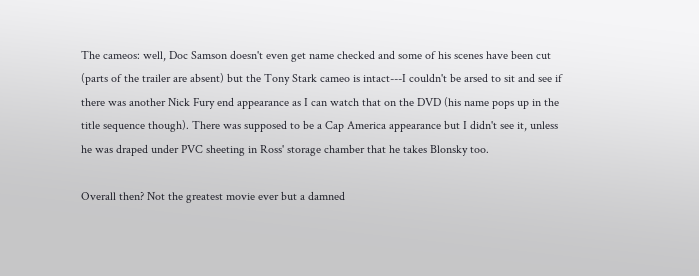The cameos: well, Doc Samson doesn't even get name checked and some of his scenes have been cut (parts of the trailer are absent) but the Tony Stark cameo is intact---I couldn't be arsed to sit and see if there was another Nick Fury end appearance as I can watch that on the DVD (his name pops up in the title sequence though). There was supposed to be a Cap America appearance but I didn't see it, unless he was draped under PVC sheeting in Ross' storage chamber that he takes Blonsky too.

Overall then? Not the greatest movie ever but a damned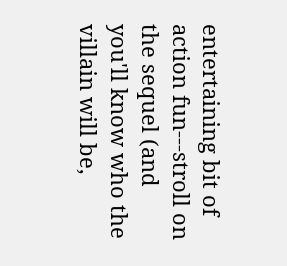entertaining bit of action fun---stroll on the sequel (and you'll know who the villain will be,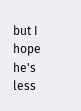but I hope he's less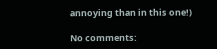annoying than in this one!)

No comments: